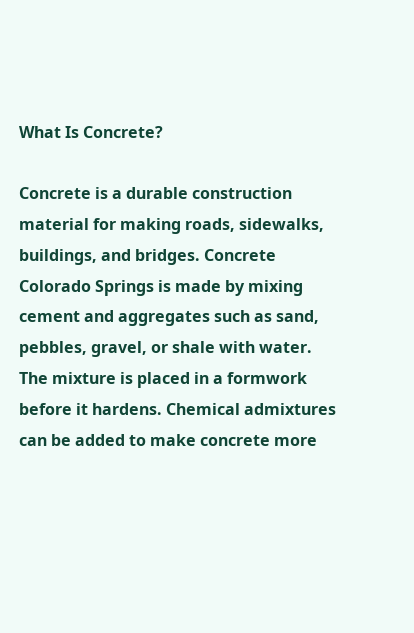What Is Concrete?

Concrete is a durable construction material for making roads, sidewalks, buildings, and bridges. Concrete Colorado Springs is made by mixing cement and aggregates such as sand, pebbles, gravel, or shale with water. The mixture is placed in a formwork before it hardens. Chemical admixtures can be added to make concrete more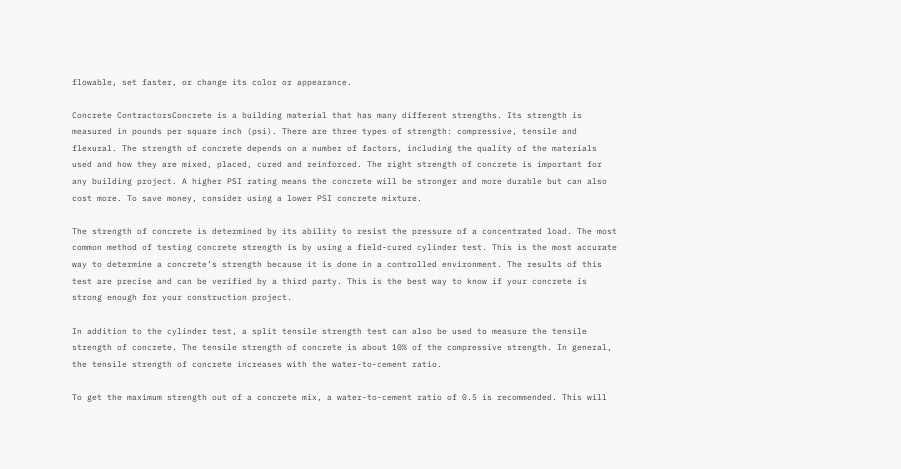flowable, set faster, or change its color or appearance.

Concrete ContractorsConcrete is a building material that has many different strengths. Its strength is measured in pounds per square inch (psi). There are three types of strength: compressive, tensile and flexural. The strength of concrete depends on a number of factors, including the quality of the materials used and how they are mixed, placed, cured and reinforced. The right strength of concrete is important for any building project. A higher PSI rating means the concrete will be stronger and more durable but can also cost more. To save money, consider using a lower PSI concrete mixture.

The strength of concrete is determined by its ability to resist the pressure of a concentrated load. The most common method of testing concrete strength is by using a field-cured cylinder test. This is the most accurate way to determine a concrete’s strength because it is done in a controlled environment. The results of this test are precise and can be verified by a third party. This is the best way to know if your concrete is strong enough for your construction project.

In addition to the cylinder test, a split tensile strength test can also be used to measure the tensile strength of concrete. The tensile strength of concrete is about 10% of the compressive strength. In general, the tensile strength of concrete increases with the water-to-cement ratio.

To get the maximum strength out of a concrete mix, a water-to-cement ratio of 0.5 is recommended. This will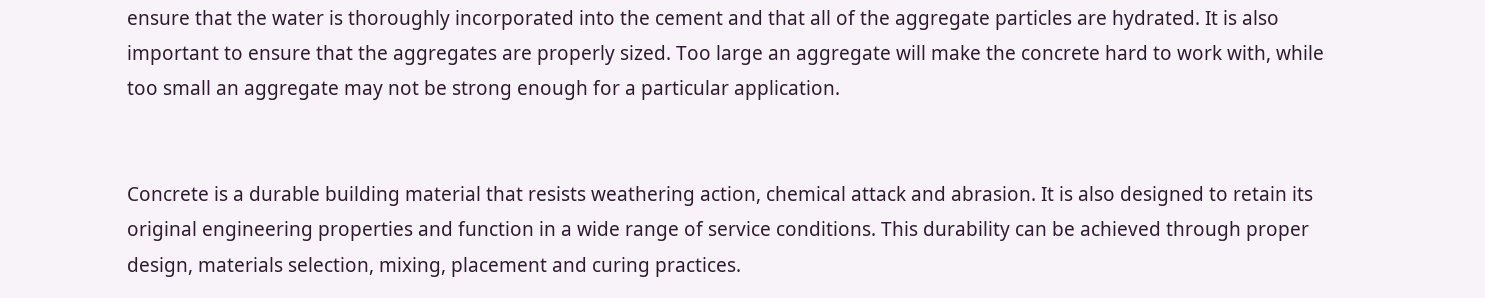ensure that the water is thoroughly incorporated into the cement and that all of the aggregate particles are hydrated. It is also important to ensure that the aggregates are properly sized. Too large an aggregate will make the concrete hard to work with, while too small an aggregate may not be strong enough for a particular application.


Concrete is a durable building material that resists weathering action, chemical attack and abrasion. It is also designed to retain its original engineering properties and function in a wide range of service conditions. This durability can be achieved through proper design, materials selection, mixing, placement and curing practices.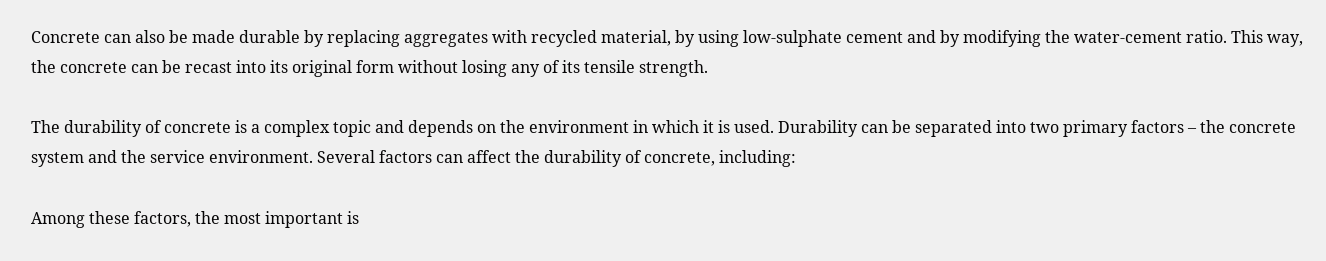Concrete can also be made durable by replacing aggregates with recycled material, by using low-sulphate cement and by modifying the water-cement ratio. This way, the concrete can be recast into its original form without losing any of its tensile strength.

The durability of concrete is a complex topic and depends on the environment in which it is used. Durability can be separated into two primary factors – the concrete system and the service environment. Several factors can affect the durability of concrete, including:

Among these factors, the most important is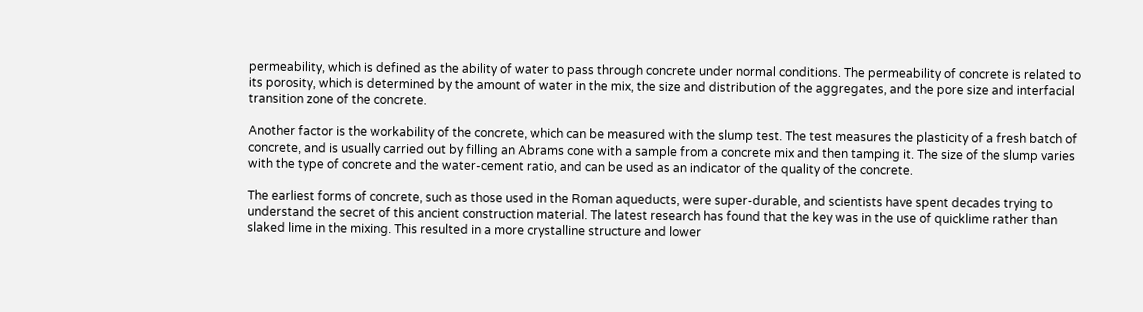permeability, which is defined as the ability of water to pass through concrete under normal conditions. The permeability of concrete is related to its porosity, which is determined by the amount of water in the mix, the size and distribution of the aggregates, and the pore size and interfacial transition zone of the concrete.

Another factor is the workability of the concrete, which can be measured with the slump test. The test measures the plasticity of a fresh batch of concrete, and is usually carried out by filling an Abrams cone with a sample from a concrete mix and then tamping it. The size of the slump varies with the type of concrete and the water-cement ratio, and can be used as an indicator of the quality of the concrete.

The earliest forms of concrete, such as those used in the Roman aqueducts, were super-durable, and scientists have spent decades trying to understand the secret of this ancient construction material. The latest research has found that the key was in the use of quicklime rather than slaked lime in the mixing. This resulted in a more crystalline structure and lower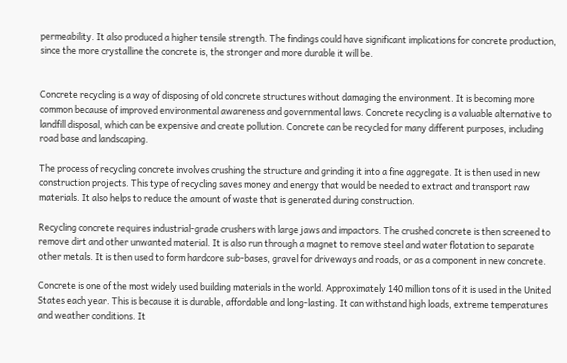permeability. It also produced a higher tensile strength. The findings could have significant implications for concrete production, since the more crystalline the concrete is, the stronger and more durable it will be.


Concrete recycling is a way of disposing of old concrete structures without damaging the environment. It is becoming more common because of improved environmental awareness and governmental laws. Concrete recycling is a valuable alternative to landfill disposal, which can be expensive and create pollution. Concrete can be recycled for many different purposes, including road base and landscaping.

The process of recycling concrete involves crushing the structure and grinding it into a fine aggregate. It is then used in new construction projects. This type of recycling saves money and energy that would be needed to extract and transport raw materials. It also helps to reduce the amount of waste that is generated during construction.

Recycling concrete requires industrial-grade crushers with large jaws and impactors. The crushed concrete is then screened to remove dirt and other unwanted material. It is also run through a magnet to remove steel and water flotation to separate other metals. It is then used to form hardcore sub-bases, gravel for driveways and roads, or as a component in new concrete.

Concrete is one of the most widely used building materials in the world. Approximately 140 million tons of it is used in the United States each year. This is because it is durable, affordable and long-lasting. It can withstand high loads, extreme temperatures and weather conditions. It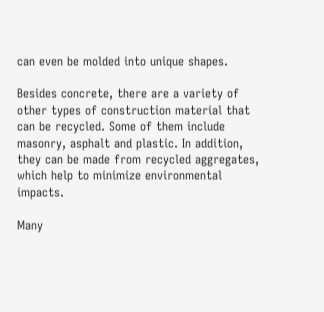can even be molded into unique shapes.

Besides concrete, there are a variety of other types of construction material that can be recycled. Some of them include masonry, asphalt and plastic. In addition, they can be made from recycled aggregates, which help to minimize environmental impacts.

Many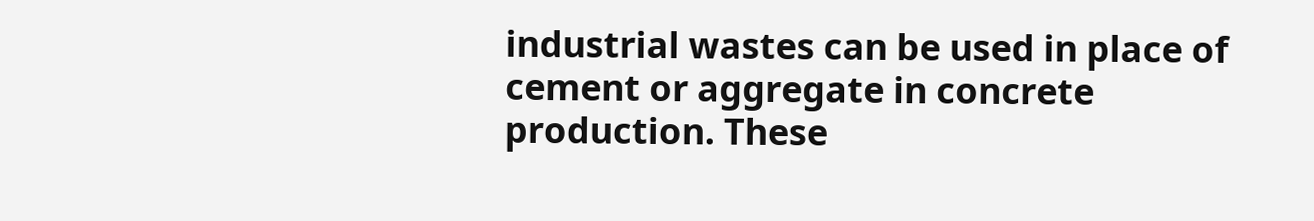industrial wastes can be used in place of cement or aggregate in concrete production. These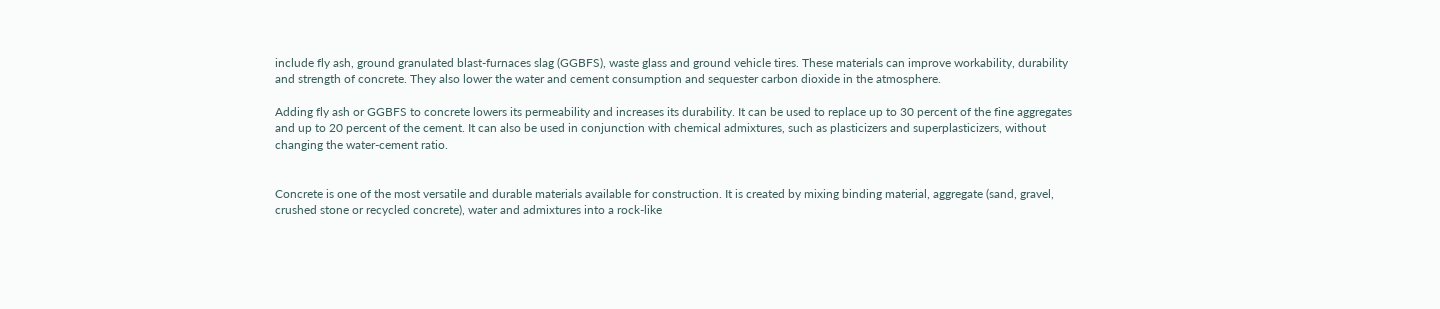include fly ash, ground granulated blast-furnaces slag (GGBFS), waste glass and ground vehicle tires. These materials can improve workability, durability and strength of concrete. They also lower the water and cement consumption and sequester carbon dioxide in the atmosphere.

Adding fly ash or GGBFS to concrete lowers its permeability and increases its durability. It can be used to replace up to 30 percent of the fine aggregates and up to 20 percent of the cement. It can also be used in conjunction with chemical admixtures, such as plasticizers and superplasticizers, without changing the water-cement ratio.


Concrete is one of the most versatile and durable materials available for construction. It is created by mixing binding material, aggregate (sand, gravel, crushed stone or recycled concrete), water and admixtures into a rock-like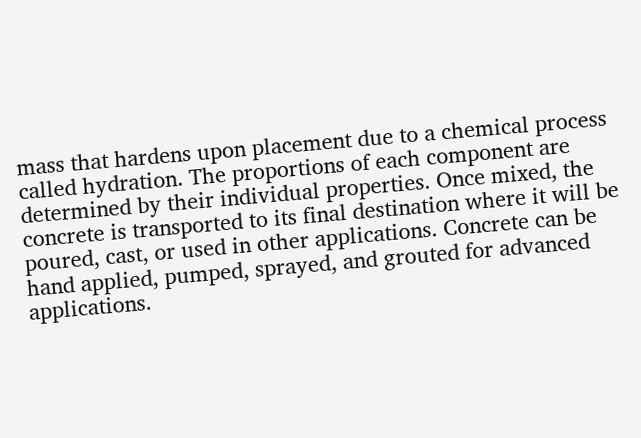mass that hardens upon placement due to a chemical process called hydration. The proportions of each component are determined by their individual properties. Once mixed, the concrete is transported to its final destination where it will be poured, cast, or used in other applications. Concrete can be hand applied, pumped, sprayed, and grouted for advanced applications.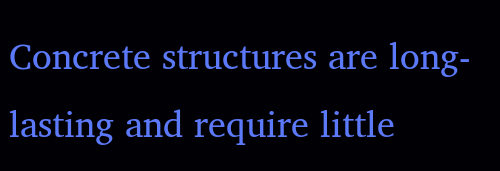Concrete structures are long-lasting and require little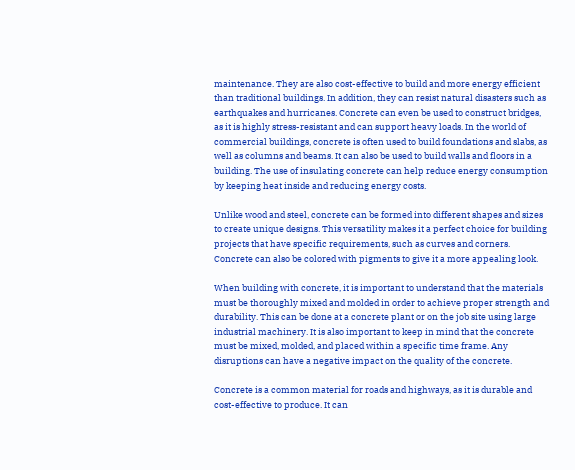maintenance. They are also cost-effective to build and more energy efficient than traditional buildings. In addition, they can resist natural disasters such as earthquakes and hurricanes. Concrete can even be used to construct bridges, as it is highly stress-resistant and can support heavy loads. In the world of commercial buildings, concrete is often used to build foundations and slabs, as well as columns and beams. It can also be used to build walls and floors in a building. The use of insulating concrete can help reduce energy consumption by keeping heat inside and reducing energy costs.

Unlike wood and steel, concrete can be formed into different shapes and sizes to create unique designs. This versatility makes it a perfect choice for building projects that have specific requirements, such as curves and corners. Concrete can also be colored with pigments to give it a more appealing look.

When building with concrete, it is important to understand that the materials must be thoroughly mixed and molded in order to achieve proper strength and durability. This can be done at a concrete plant or on the job site using large industrial machinery. It is also important to keep in mind that the concrete must be mixed, molded, and placed within a specific time frame. Any disruptions can have a negative impact on the quality of the concrete.

Concrete is a common material for roads and highways, as it is durable and cost-effective to produce. It can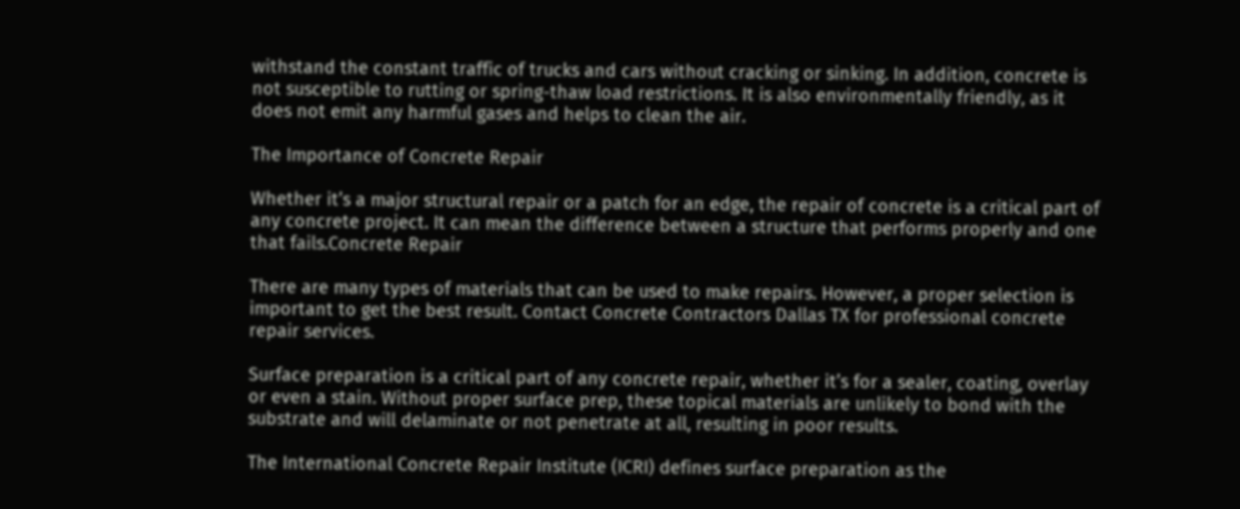withstand the constant traffic of trucks and cars without cracking or sinking. In addition, concrete is not susceptible to rutting or spring-thaw load restrictions. It is also environmentally friendly, as it does not emit any harmful gases and helps to clean the air.

The Importance of Concrete Repair

Whether it’s a major structural repair or a patch for an edge, the repair of concrete is a critical part of any concrete project. It can mean the difference between a structure that performs properly and one that fails.Concrete Repair

There are many types of materials that can be used to make repairs. However, a proper selection is important to get the best result. Contact Concrete Contractors Dallas TX for professional concrete repair services.

Surface preparation is a critical part of any concrete repair, whether it’s for a sealer, coating, overlay or even a stain. Without proper surface prep, these topical materials are unlikely to bond with the substrate and will delaminate or not penetrate at all, resulting in poor results.

The International Concrete Repair Institute (ICRI) defines surface preparation as the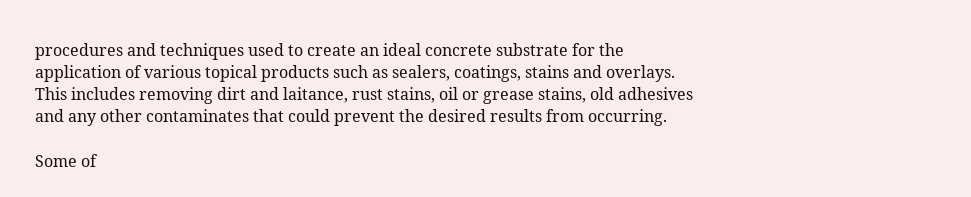procedures and techniques used to create an ideal concrete substrate for the application of various topical products such as sealers, coatings, stains and overlays. This includes removing dirt and laitance, rust stains, oil or grease stains, old adhesives and any other contaminates that could prevent the desired results from occurring.

Some of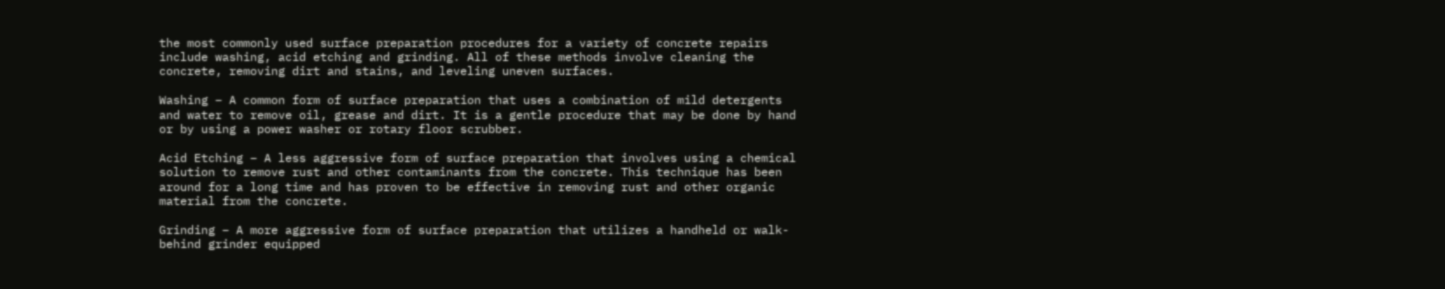the most commonly used surface preparation procedures for a variety of concrete repairs include washing, acid etching and grinding. All of these methods involve cleaning the concrete, removing dirt and stains, and leveling uneven surfaces.

Washing – A common form of surface preparation that uses a combination of mild detergents and water to remove oil, grease and dirt. It is a gentle procedure that may be done by hand or by using a power washer or rotary floor scrubber.

Acid Etching – A less aggressive form of surface preparation that involves using a chemical solution to remove rust and other contaminants from the concrete. This technique has been around for a long time and has proven to be effective in removing rust and other organic material from the concrete.

Grinding – A more aggressive form of surface preparation that utilizes a handheld or walk-behind grinder equipped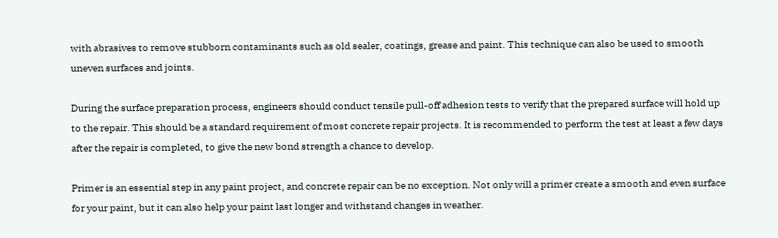with abrasives to remove stubborn contaminants such as old sealer, coatings, grease and paint. This technique can also be used to smooth uneven surfaces and joints.

During the surface preparation process, engineers should conduct tensile pull-off adhesion tests to verify that the prepared surface will hold up to the repair. This should be a standard requirement of most concrete repair projects. It is recommended to perform the test at least a few days after the repair is completed, to give the new bond strength a chance to develop.

Primer is an essential step in any paint project, and concrete repair can be no exception. Not only will a primer create a smooth and even surface for your paint, but it can also help your paint last longer and withstand changes in weather.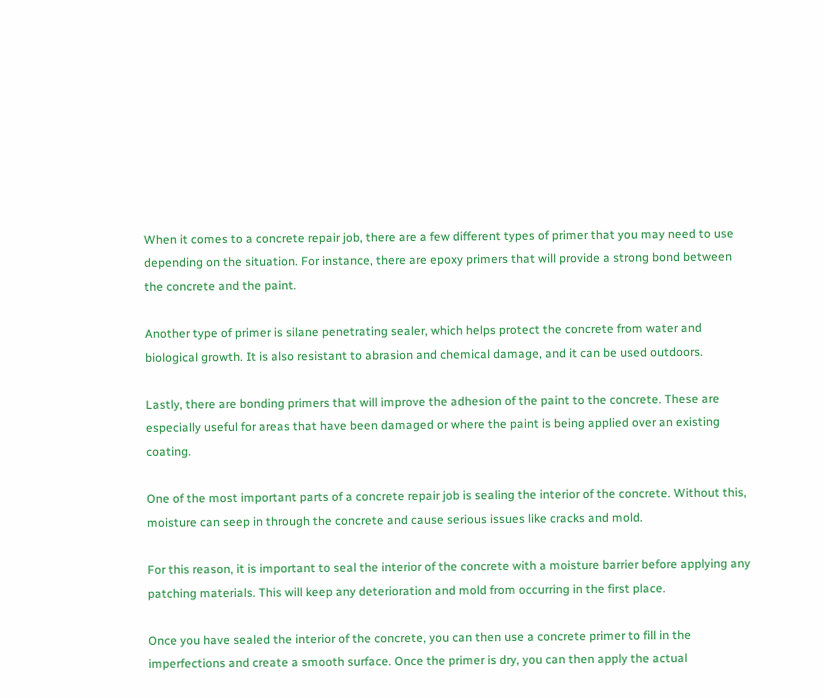When it comes to a concrete repair job, there are a few different types of primer that you may need to use depending on the situation. For instance, there are epoxy primers that will provide a strong bond between the concrete and the paint.

Another type of primer is silane penetrating sealer, which helps protect the concrete from water and biological growth. It is also resistant to abrasion and chemical damage, and it can be used outdoors.

Lastly, there are bonding primers that will improve the adhesion of the paint to the concrete. These are especially useful for areas that have been damaged or where the paint is being applied over an existing coating.

One of the most important parts of a concrete repair job is sealing the interior of the concrete. Without this, moisture can seep in through the concrete and cause serious issues like cracks and mold.

For this reason, it is important to seal the interior of the concrete with a moisture barrier before applying any patching materials. This will keep any deterioration and mold from occurring in the first place.

Once you have sealed the interior of the concrete, you can then use a concrete primer to fill in the imperfections and create a smooth surface. Once the primer is dry, you can then apply the actual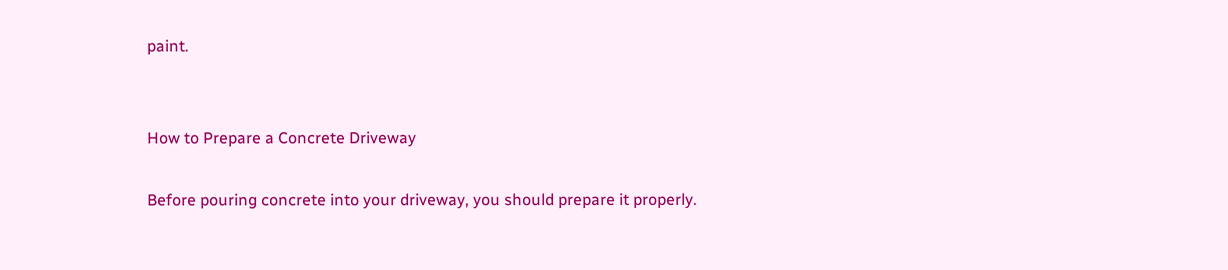paint.


How to Prepare a Concrete Driveway

Before pouring concrete into your driveway, you should prepare it properly.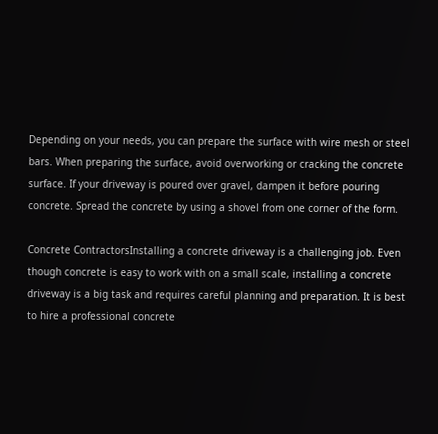Depending on your needs, you can prepare the surface with wire mesh or steel bars. When preparing the surface, avoid overworking or cracking the concrete surface. If your driveway is poured over gravel, dampen it before pouring concrete. Spread the concrete by using a shovel from one corner of the form.

Concrete ContractorsInstalling a concrete driveway is a challenging job. Even though concrete is easy to work with on a small scale, installing a concrete driveway is a big task and requires careful planning and preparation. It is best to hire a professional concrete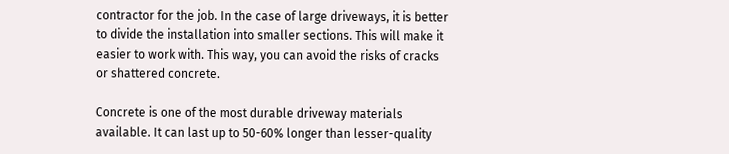contractor for the job. In the case of large driveways, it is better to divide the installation into smaller sections. This will make it easier to work with. This way, you can avoid the risks of cracks or shattered concrete.

Concrete is one of the most durable driveway materials available. It can last up to 50-60% longer than lesser-quality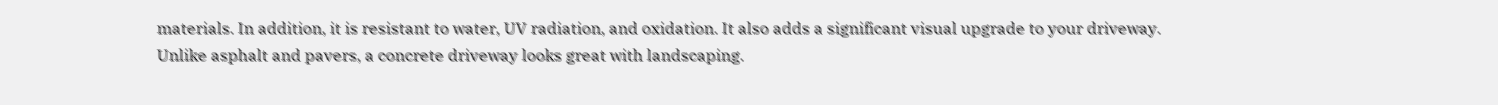materials. In addition, it is resistant to water, UV radiation, and oxidation. It also adds a significant visual upgrade to your driveway. Unlike asphalt and pavers, a concrete driveway looks great with landscaping.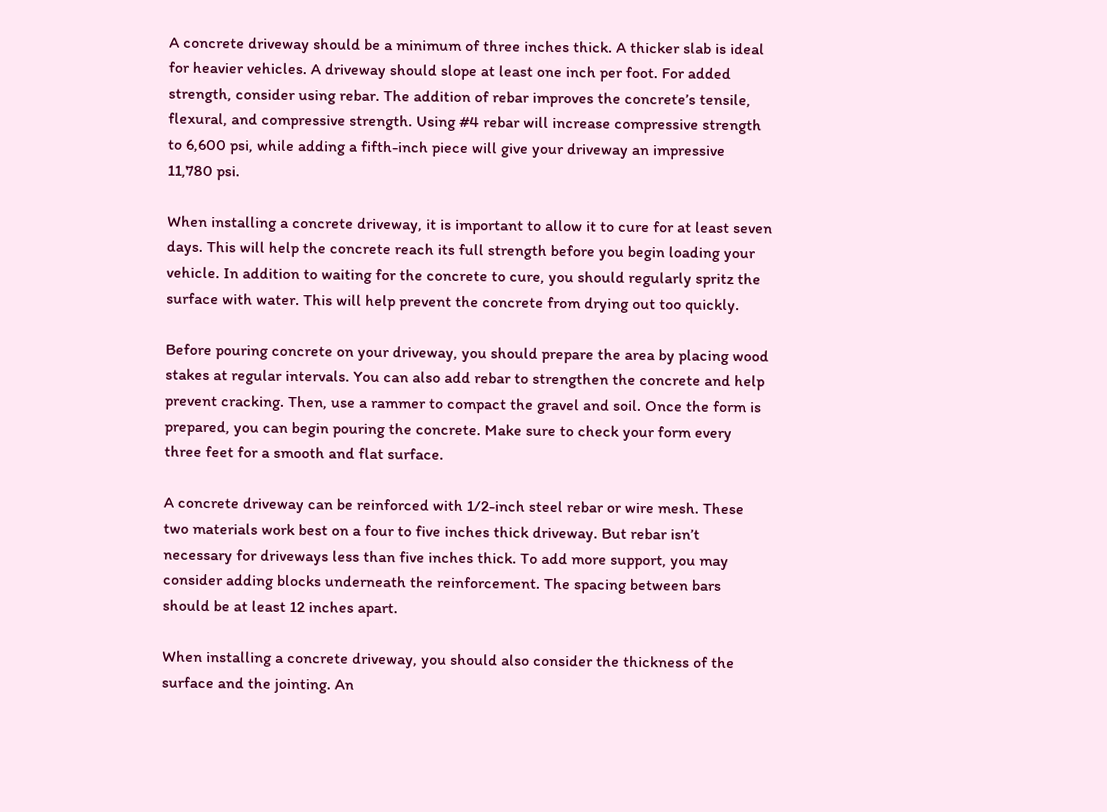A concrete driveway should be a minimum of three inches thick. A thicker slab is ideal for heavier vehicles. A driveway should slope at least one inch per foot. For added strength, consider using rebar. The addition of rebar improves the concrete’s tensile, flexural, and compressive strength. Using #4 rebar will increase compressive strength to 6,600 psi, while adding a fifth-inch piece will give your driveway an impressive 11,780 psi.

When installing a concrete driveway, it is important to allow it to cure for at least seven days. This will help the concrete reach its full strength before you begin loading your vehicle. In addition to waiting for the concrete to cure, you should regularly spritz the surface with water. This will help prevent the concrete from drying out too quickly.

Before pouring concrete on your driveway, you should prepare the area by placing wood stakes at regular intervals. You can also add rebar to strengthen the concrete and help prevent cracking. Then, use a rammer to compact the gravel and soil. Once the form is prepared, you can begin pouring the concrete. Make sure to check your form every three feet for a smooth and flat surface.

A concrete driveway can be reinforced with 1/2-inch steel rebar or wire mesh. These two materials work best on a four to five inches thick driveway. But rebar isn’t necessary for driveways less than five inches thick. To add more support, you may consider adding blocks underneath the reinforcement. The spacing between bars should be at least 12 inches apart.

When installing a concrete driveway, you should also consider the thickness of the surface and the jointing. An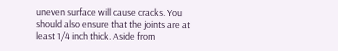uneven surface will cause cracks. You should also ensure that the joints are at least 1/4 inch thick. Aside from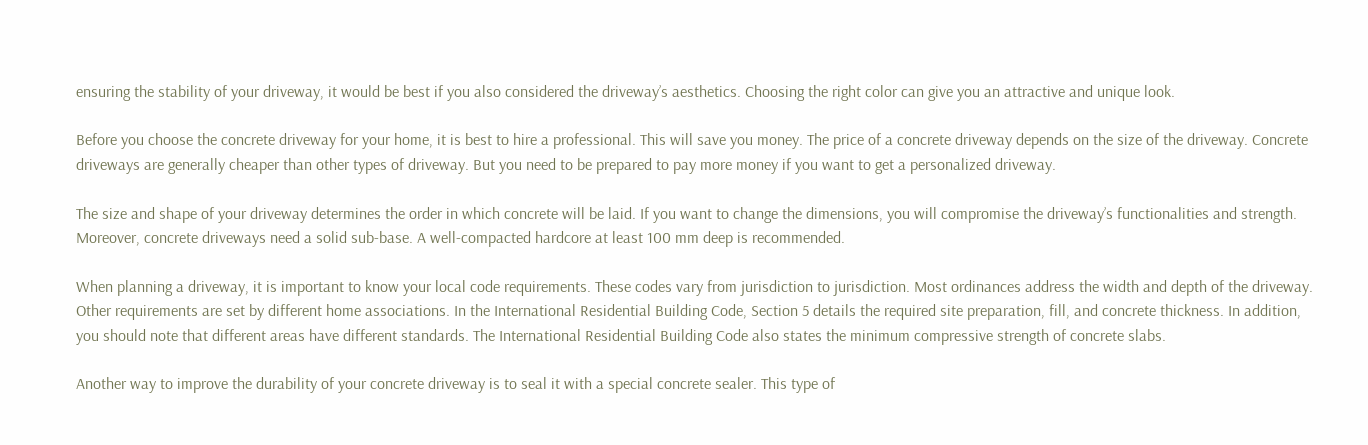ensuring the stability of your driveway, it would be best if you also considered the driveway’s aesthetics. Choosing the right color can give you an attractive and unique look.

Before you choose the concrete driveway for your home, it is best to hire a professional. This will save you money. The price of a concrete driveway depends on the size of the driveway. Concrete driveways are generally cheaper than other types of driveway. But you need to be prepared to pay more money if you want to get a personalized driveway.

The size and shape of your driveway determines the order in which concrete will be laid. If you want to change the dimensions, you will compromise the driveway’s functionalities and strength. Moreover, concrete driveways need a solid sub-base. A well-compacted hardcore at least 100 mm deep is recommended.

When planning a driveway, it is important to know your local code requirements. These codes vary from jurisdiction to jurisdiction. Most ordinances address the width and depth of the driveway. Other requirements are set by different home associations. In the International Residential Building Code, Section 5 details the required site preparation, fill, and concrete thickness. In addition, you should note that different areas have different standards. The International Residential Building Code also states the minimum compressive strength of concrete slabs.

Another way to improve the durability of your concrete driveway is to seal it with a special concrete sealer. This type of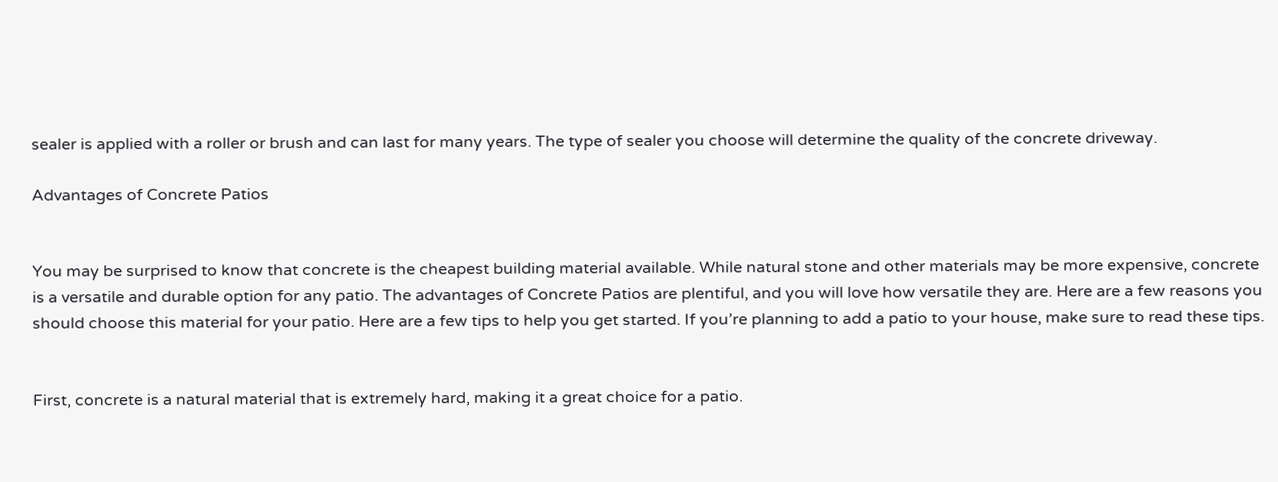sealer is applied with a roller or brush and can last for many years. The type of sealer you choose will determine the quality of the concrete driveway.

Advantages of Concrete Patios


You may be surprised to know that concrete is the cheapest building material available. While natural stone and other materials may be more expensive, concrete is a versatile and durable option for any patio. The advantages of Concrete Patios are plentiful, and you will love how versatile they are. Here are a few reasons you should choose this material for your patio. Here are a few tips to help you get started. If you’re planning to add a patio to your house, make sure to read these tips.


First, concrete is a natural material that is extremely hard, making it a great choice for a patio.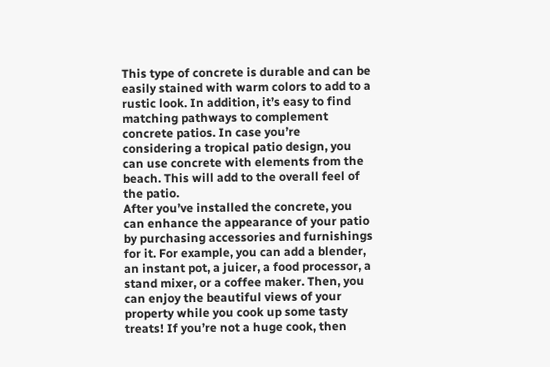This type of concrete is durable and can be easily stained with warm colors to add to a rustic look. In addition, it’s easy to find matching pathways to complement concrete patios. In case you’re considering a tropical patio design, you can use concrete with elements from the beach. This will add to the overall feel of the patio.
After you’ve installed the concrete, you can enhance the appearance of your patio by purchasing accessories and furnishings for it. For example, you can add a blender, an instant pot, a juicer, a food processor, a stand mixer, or a coffee maker. Then, you can enjoy the beautiful views of your property while you cook up some tasty treats! If you’re not a huge cook, then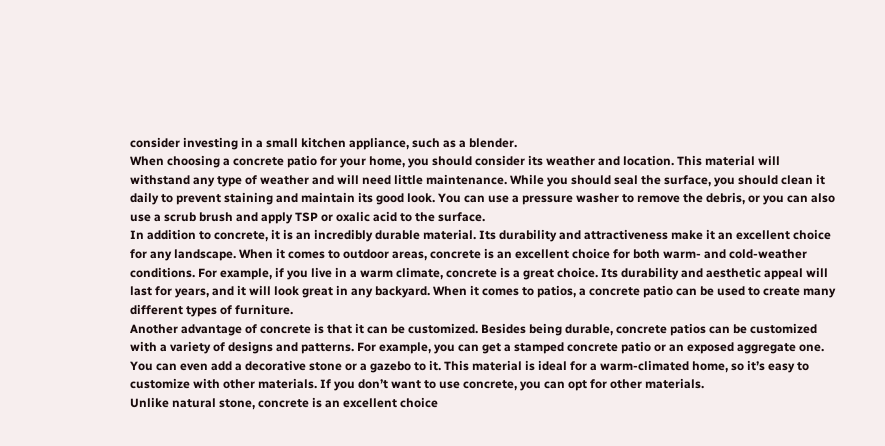consider investing in a small kitchen appliance, such as a blender.
When choosing a concrete patio for your home, you should consider its weather and location. This material will withstand any type of weather and will need little maintenance. While you should seal the surface, you should clean it daily to prevent staining and maintain its good look. You can use a pressure washer to remove the debris, or you can also use a scrub brush and apply TSP or oxalic acid to the surface.
In addition to concrete, it is an incredibly durable material. Its durability and attractiveness make it an excellent choice for any landscape. When it comes to outdoor areas, concrete is an excellent choice for both warm- and cold-weather conditions. For example, if you live in a warm climate, concrete is a great choice. Its durability and aesthetic appeal will last for years, and it will look great in any backyard. When it comes to patios, a concrete patio can be used to create many different types of furniture.
Another advantage of concrete is that it can be customized. Besides being durable, concrete patios can be customized with a variety of designs and patterns. For example, you can get a stamped concrete patio or an exposed aggregate one. You can even add a decorative stone or a gazebo to it. This material is ideal for a warm-climated home, so it’s easy to customize with other materials. If you don’t want to use concrete, you can opt for other materials.
Unlike natural stone, concrete is an excellent choice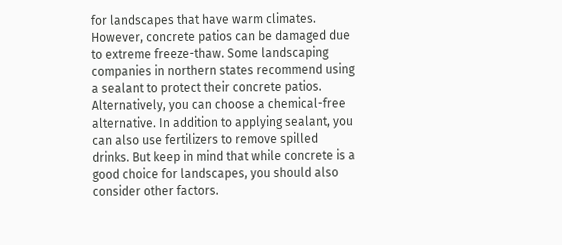for landscapes that have warm climates. However, concrete patios can be damaged due to extreme freeze-thaw. Some landscaping companies in northern states recommend using a sealant to protect their concrete patios. Alternatively, you can choose a chemical-free alternative. In addition to applying sealant, you can also use fertilizers to remove spilled drinks. But keep in mind that while concrete is a good choice for landscapes, you should also consider other factors.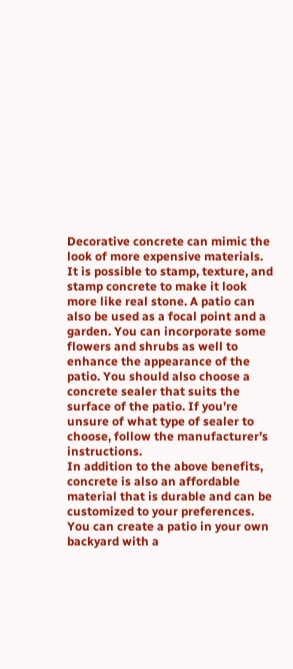Decorative concrete can mimic the look of more expensive materials. It is possible to stamp, texture, and stamp concrete to make it look more like real stone. A patio can also be used as a focal point and a garden. You can incorporate some flowers and shrubs as well to enhance the appearance of the patio. You should also choose a concrete sealer that suits the surface of the patio. If you’re unsure of what type of sealer to choose, follow the manufacturer’s instructions.
In addition to the above benefits, concrete is also an affordable material that is durable and can be customized to your preferences. You can create a patio in your own backyard with a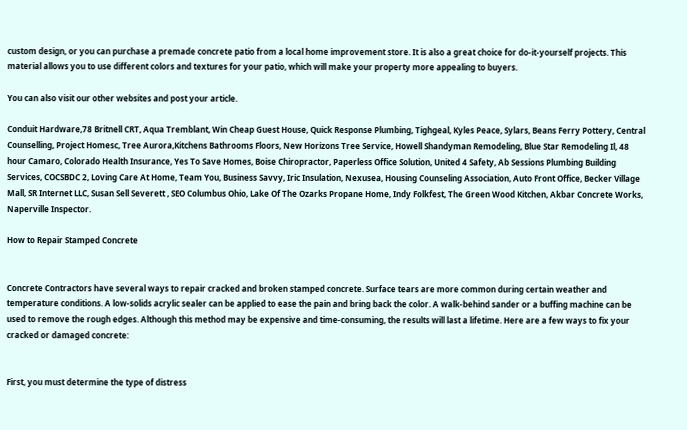custom design, or you can purchase a premade concrete patio from a local home improvement store. It is also a great choice for do-it-yourself projects. This material allows you to use different colors and textures for your patio, which will make your property more appealing to buyers.

You can also visit our other websites and post your article.

Conduit Hardware,78 Britnell CRT, Aqua Tremblant, Win Cheap Guest House, Quick Response Plumbing, Tighgeal, Kyles Peace, Sylars, Beans Ferry Pottery, Central Counselling, Project Homesc, Tree Aurora,Kitchens Bathrooms Floors, New Horizons Tree Service, Howell Shandyman Remodeling, Blue Star Remodeling Il, 48 hour Camaro, Colorado Health Insurance, Yes To Save Homes, Boise Chiropractor, Paperless Office Solution, United 4 Safety, Ab Sessions Plumbing Building Services, COCSBDC 2, Loving Care At Home, Team You, Business Savvy, Iric Insulation, Nexusea, Housing Counseling Association, Auto Front Office, Becker Village Mall, SR Internet LLC, Susan Sell Severett , SEO Columbus Ohio, Lake Of The Ozarks Propane Home, Indy Folkfest, The Green Wood Kitchen, Akbar Concrete Works, Naperville Inspector.

How to Repair Stamped Concrete


Concrete Contractors have several ways to repair cracked and broken stamped concrete. Surface tears are more common during certain weather and temperature conditions. A low-solids acrylic sealer can be applied to ease the pain and bring back the color. A walk-behind sander or a buffing machine can be used to remove the rough edges. Although this method may be expensive and time-consuming, the results will last a lifetime. Here are a few ways to fix your cracked or damaged concrete:


First, you must determine the type of distress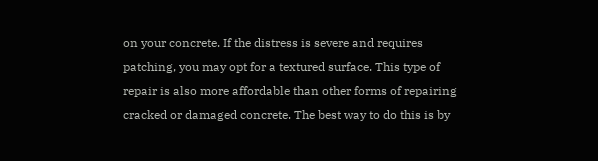on your concrete. If the distress is severe and requires patching, you may opt for a textured surface. This type of repair is also more affordable than other forms of repairing cracked or damaged concrete. The best way to do this is by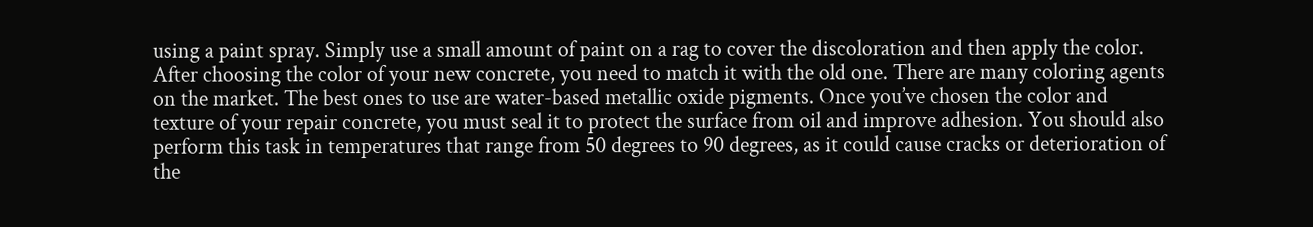using a paint spray. Simply use a small amount of paint on a rag to cover the discoloration and then apply the color.
After choosing the color of your new concrete, you need to match it with the old one. There are many coloring agents on the market. The best ones to use are water-based metallic oxide pigments. Once you’ve chosen the color and texture of your repair concrete, you must seal it to protect the surface from oil and improve adhesion. You should also perform this task in temperatures that range from 50 degrees to 90 degrees, as it could cause cracks or deterioration of the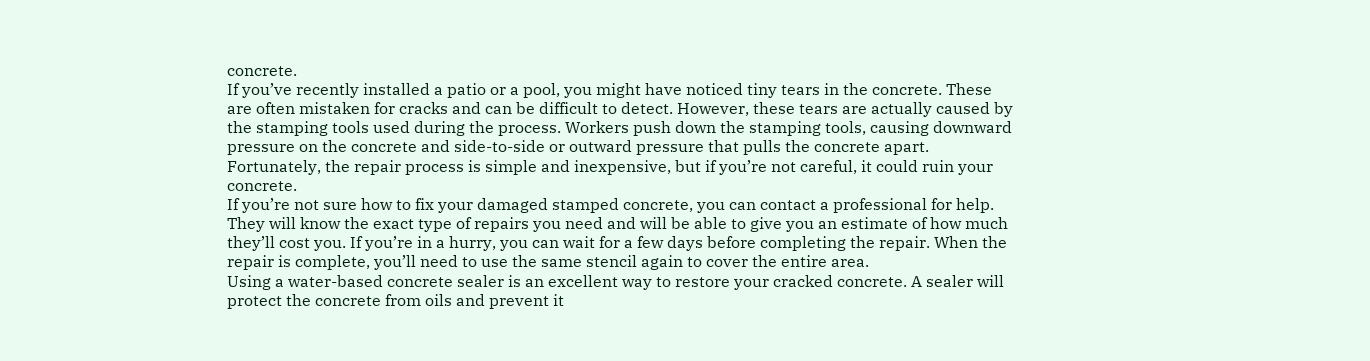concrete.
If you’ve recently installed a patio or a pool, you might have noticed tiny tears in the concrete. These are often mistaken for cracks and can be difficult to detect. However, these tears are actually caused by the stamping tools used during the process. Workers push down the stamping tools, causing downward pressure on the concrete and side-to-side or outward pressure that pulls the concrete apart. Fortunately, the repair process is simple and inexpensive, but if you’re not careful, it could ruin your concrete.
If you’re not sure how to fix your damaged stamped concrete, you can contact a professional for help. They will know the exact type of repairs you need and will be able to give you an estimate of how much they’ll cost you. If you’re in a hurry, you can wait for a few days before completing the repair. When the repair is complete, you’ll need to use the same stencil again to cover the entire area.
Using a water-based concrete sealer is an excellent way to restore your cracked concrete. A sealer will protect the concrete from oils and prevent it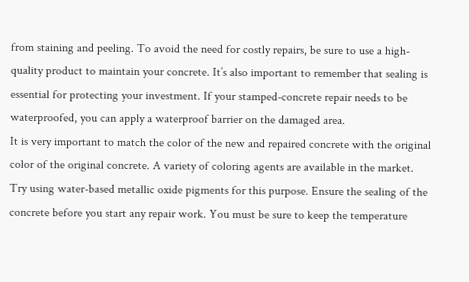from staining and peeling. To avoid the need for costly repairs, be sure to use a high-quality product to maintain your concrete. It’s also important to remember that sealing is essential for protecting your investment. If your stamped-concrete repair needs to be waterproofed, you can apply a waterproof barrier on the damaged area.
It is very important to match the color of the new and repaired concrete with the original color of the original concrete. A variety of coloring agents are available in the market. Try using water-based metallic oxide pigments for this purpose. Ensure the sealing of the concrete before you start any repair work. You must be sure to keep the temperature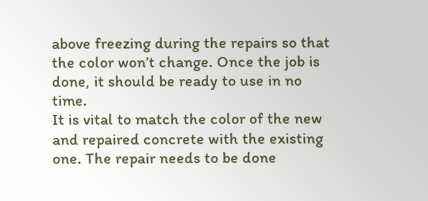above freezing during the repairs so that the color won’t change. Once the job is done, it should be ready to use in no time.
It is vital to match the color of the new and repaired concrete with the existing one. The repair needs to be done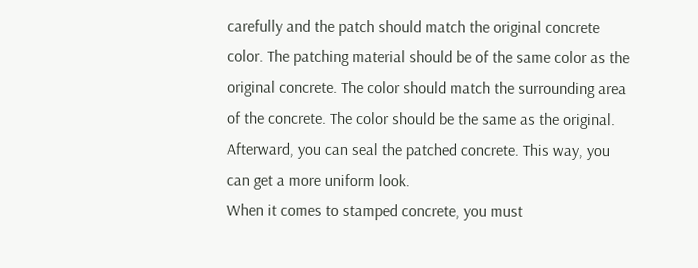carefully and the patch should match the original concrete color. The patching material should be of the same color as the original concrete. The color should match the surrounding area of the concrete. The color should be the same as the original. Afterward, you can seal the patched concrete. This way, you can get a more uniform look.
When it comes to stamped concrete, you must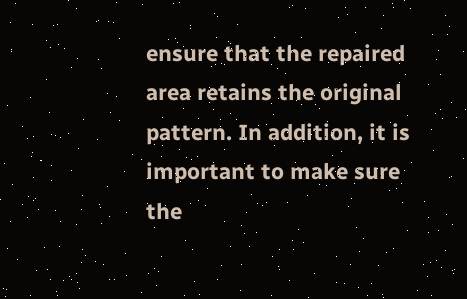ensure that the repaired area retains the original pattern. In addition, it is important to make sure the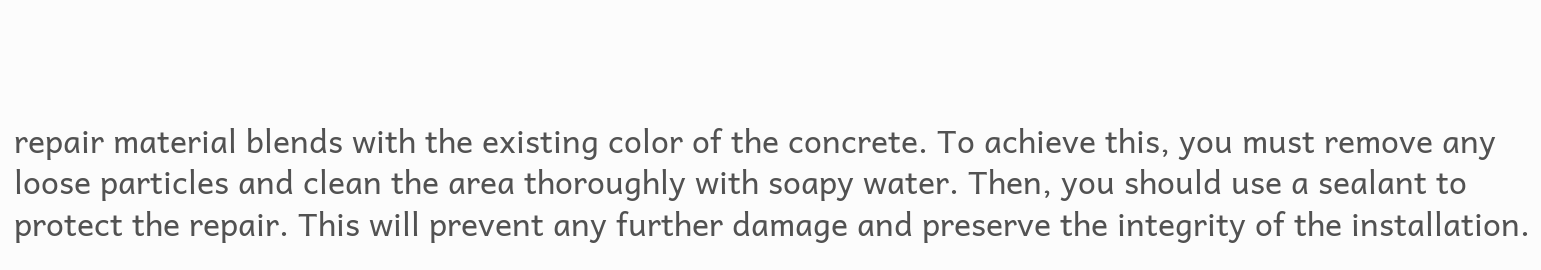repair material blends with the existing color of the concrete. To achieve this, you must remove any loose particles and clean the area thoroughly with soapy water. Then, you should use a sealant to protect the repair. This will prevent any further damage and preserve the integrity of the installation.